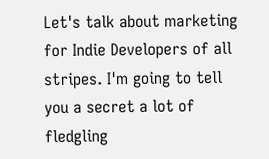Let's talk about marketing for Indie Developers of all stripes. I'm going to tell you a secret a lot of fledgling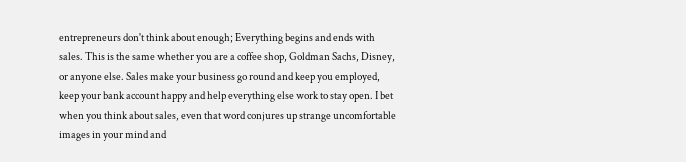entrepreneurs don't think about enough; Everything begins and ends with sales. This is the same whether you are a coffee shop, Goldman Sachs, Disney, or anyone else. Sales make your business go round and keep you employed, keep your bank account happy and help everything else work to stay open. I bet when you think about sales, even that word conjures up strange uncomfortable images in your mind and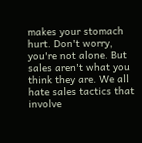makes your stomach hurt. Don't worry, you're not alone. But sales aren't what you think they are. We all hate sales tactics that involve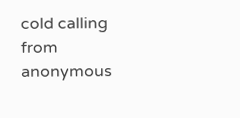cold calling from anonymous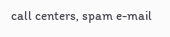call centers, spam e-mail